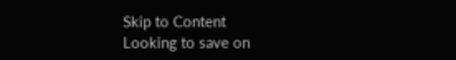Skip to Content
Looking to save on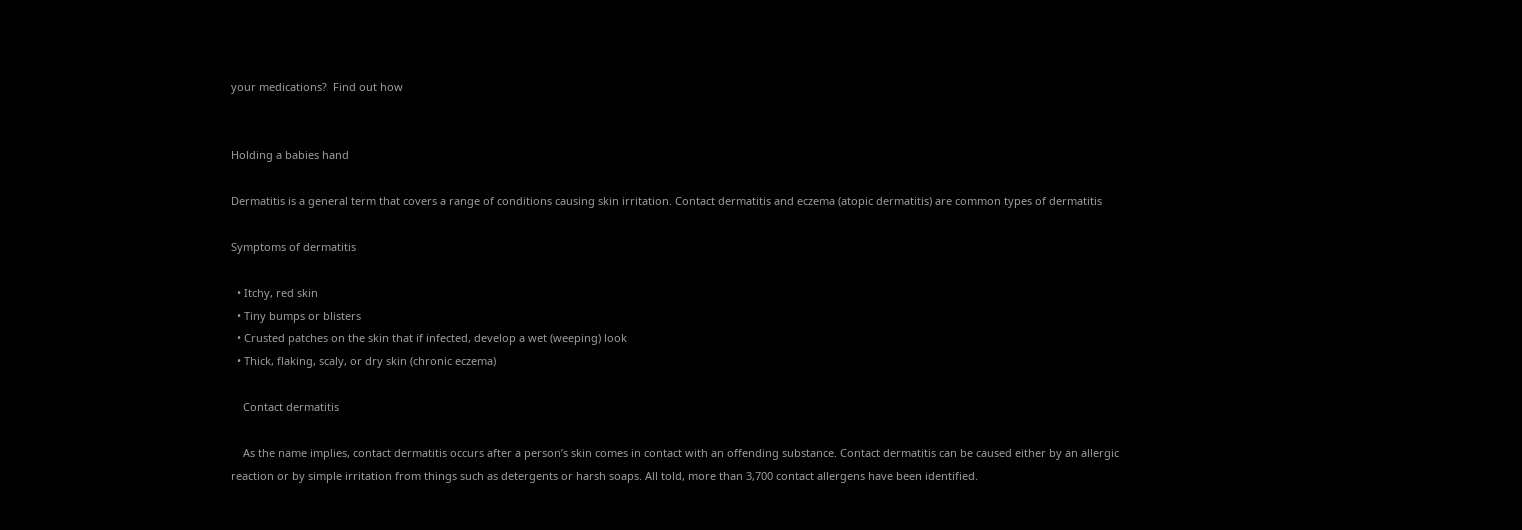your medications?  Find out how


Holding a babies hand

Dermatitis is a general term that covers a range of conditions causing skin irritation. Contact dermatitis and eczema (atopic dermatitis) are common types of dermatitis

Symptoms of dermatitis

  • Itchy, red skin
  • Tiny bumps or blisters
  • Crusted patches on the skin that if infected, develop a wet (weeping) look
  • Thick, flaking, scaly, or dry skin (chronic eczema)

    Contact dermatitis

    As the name implies, contact dermatitis occurs after a person’s skin comes in contact with an offending substance. Contact dermatitis can be caused either by an allergic reaction or by simple irritation from things such as detergents or harsh soaps. All told, more than 3,700 contact allergens have been identified.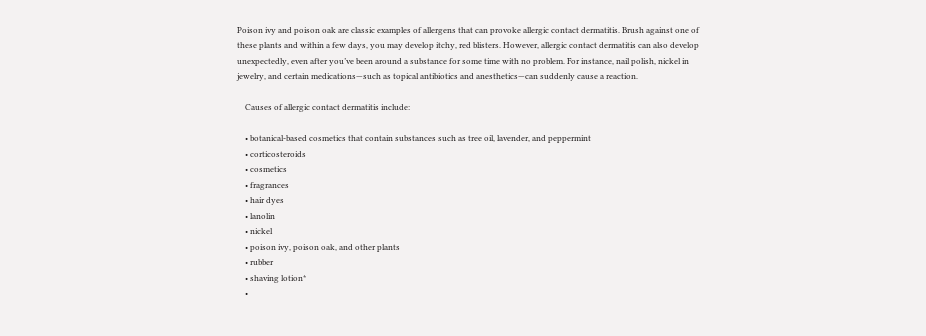Poison ivy and poison oak are classic examples of allergens that can provoke allergic contact dermatitis. Brush against one of these plants and within a few days, you may develop itchy, red blisters. However, allergic contact dermatitis can also develop unexpectedly, even after you’ve been around a substance for some time with no problem. For instance, nail polish, nickel in jewelry, and certain medications—such as topical antibiotics and anesthetics—can suddenly cause a reaction.

    Causes of allergic contact dermatitis include:

    • botanical-based cosmetics that contain substances such as tree oil, lavender, and peppermint
    • corticosteroids
    • cosmetics
    • fragrances
    • hair dyes
    • lanolin
    • nickel
    • poison ivy, poison oak, and other plants
    • rubber
    • shaving lotion*
    •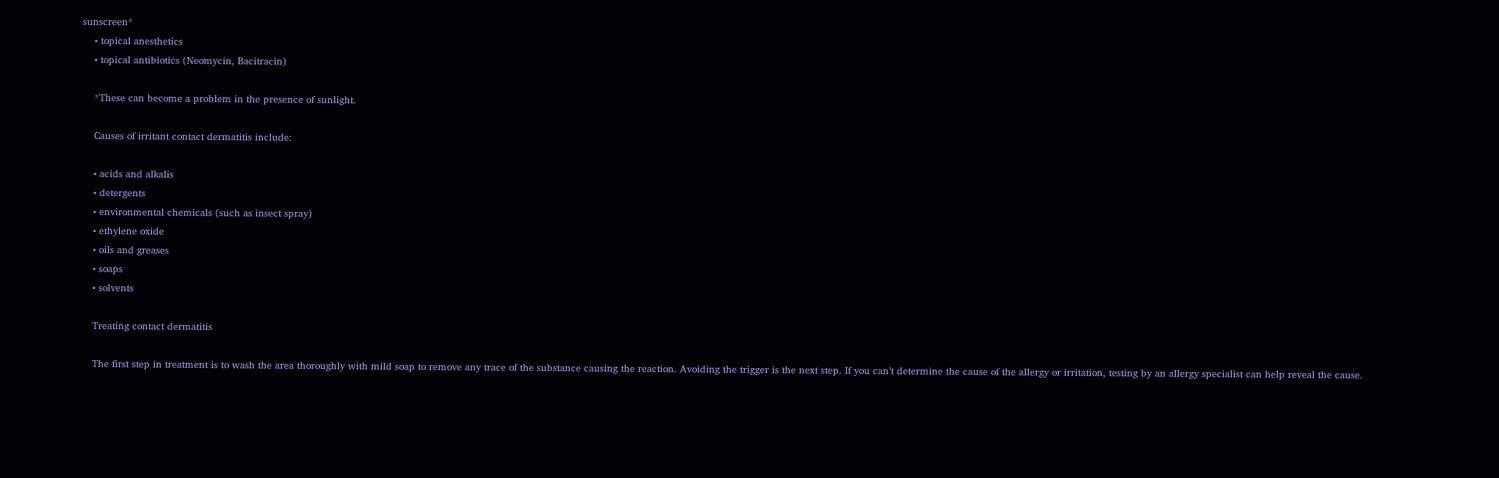sunscreen*
    • topical anesthetics
    • topical antibiotics (Neomycin, Bacitracin)

    *These can become a problem in the presence of sunlight.

    Causes of irritant contact dermatitis include:

    • acids and alkalis
    • detergents
    • environmental chemicals (such as insect spray)
    • ethylene oxide
    • oils and greases
    • soaps
    • solvents

    Treating contact dermatitis

    The first step in treatment is to wash the area thoroughly with mild soap to remove any trace of the substance causing the reaction. Avoiding the trigger is the next step. If you can’t determine the cause of the allergy or irritation, testing by an allergy specialist can help reveal the cause.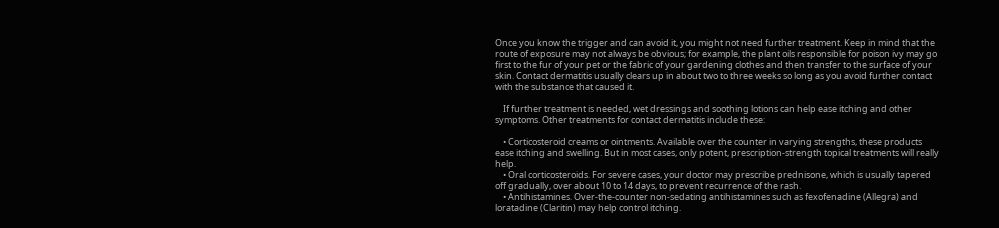Once you know the trigger and can avoid it, you might not need further treatment. Keep in mind that the route of exposure may not always be obvious; for example, the plant oils responsible for poison ivy may go first to the fur of your pet or the fabric of your gardening clothes and then transfer to the surface of your skin. Contact dermatitis usually clears up in about two to three weeks so long as you avoid further contact with the substance that caused it.

    If further treatment is needed, wet dressings and soothing lotions can help ease itching and other symptoms. Other treatments for contact dermatitis include these:

    • Corticosteroid creams or ointments. Available over the counter in varying strengths, these products ease itching and swelling. But in most cases, only potent, prescription-strength topical treatments will really help.
    • Oral corticosteroids. For severe cases, your doctor may prescribe prednisone, which is usually tapered off gradually, over about 10 to 14 days, to prevent recurrence of the rash.
    • Antihistamines. Over-the-counter non-sedating antihistamines such as fexofenadine (Allegra) and loratadine (Claritin) may help control itching.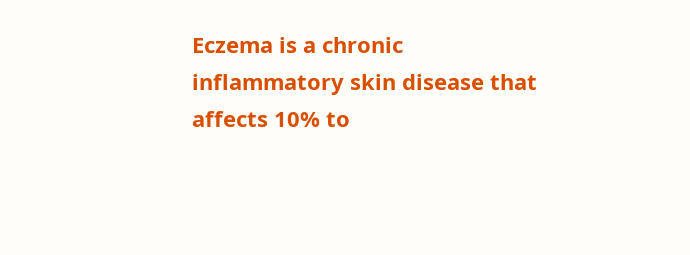Eczema is a chronic inflammatory skin disease that affects 10% to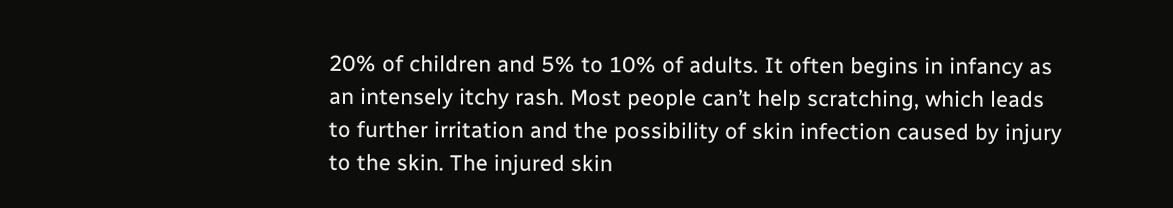20% of children and 5% to 10% of adults. It often begins in infancy as an intensely itchy rash. Most people can’t help scratching, which leads to further irritation and the possibility of skin infection caused by injury to the skin. The injured skin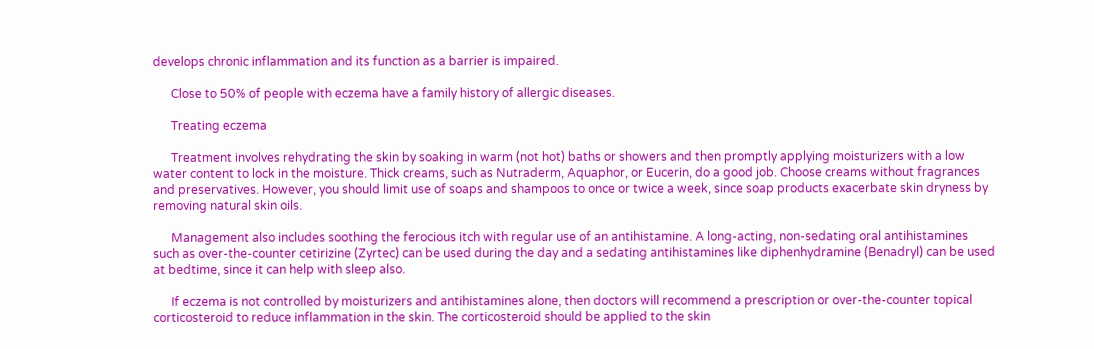develops chronic inflammation and its function as a barrier is impaired.

      Close to 50% of people with eczema have a family history of allergic diseases.

      Treating eczema

      Treatment involves rehydrating the skin by soaking in warm (not hot) baths or showers and then promptly applying moisturizers with a low water content to lock in the moisture. Thick creams, such as Nutraderm, Aquaphor, or Eucerin, do a good job. Choose creams without fragrances and preservatives. However, you should limit use of soaps and shampoos to once or twice a week, since soap products exacerbate skin dryness by removing natural skin oils.

      Management also includes soothing the ferocious itch with regular use of an antihistamine. A long-acting, non-sedating oral antihistamines such as over-the-counter cetirizine (Zyrtec) can be used during the day and a sedating antihistamines like diphenhydramine (Benadryl) can be used at bedtime, since it can help with sleep also.

      If eczema is not controlled by moisturizers and antihistamines alone, then doctors will recommend a prescription or over-the-counter topical corticosteroid to reduce inflammation in the skin. The corticosteroid should be applied to the skin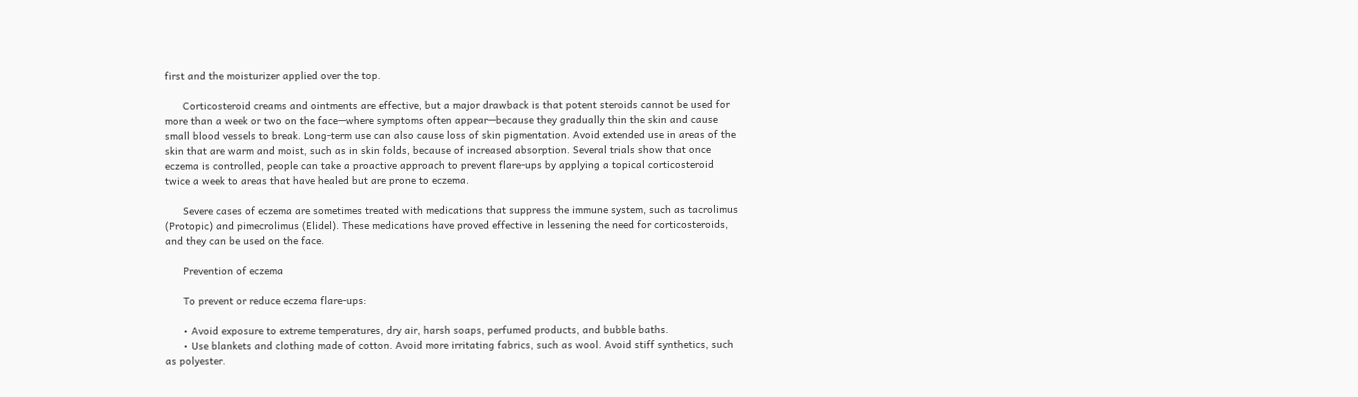first and the moisturizer applied over the top.

      Corticosteroid creams and ointments are effective, but a major drawback is that potent steroids cannot be used for more than a week or two on the face—where symptoms often appear—because they gradually thin the skin and cause small blood vessels to break. Long-term use can also cause loss of skin pigmentation. Avoid extended use in areas of the skin that are warm and moist, such as in skin folds, because of increased absorption. Several trials show that once eczema is controlled, people can take a proactive approach to prevent flare-ups by applying a topical corticosteroid twice a week to areas that have healed but are prone to eczema.

      Severe cases of eczema are sometimes treated with medications that suppress the immune system, such as tacrolimus (Protopic) and pimecrolimus (Elidel). These medications have proved effective in lessening the need for corticosteroids, and they can be used on the face.

      Prevention of eczema

      To prevent or reduce eczema flare-ups:

      • Avoid exposure to extreme temperatures, dry air, harsh soaps, perfumed products, and bubble baths.
      • Use blankets and clothing made of cotton. Avoid more irritating fabrics, such as wool. Avoid stiff synthetics, such as polyester.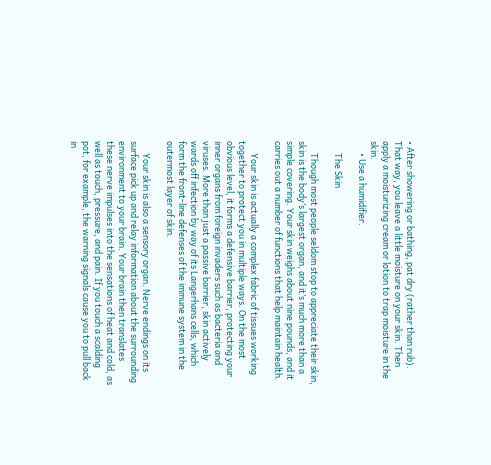• After showering or bathing, pat dry (rather than rub). That way, you leave a little moisture on your skin. Then apply a moisturizing cream or lotion to trap moisture in the skin.
      • Use a humidifier.

      The Skin

      Though most people seldom stop to appreciate their skin, skin is the body’s largest organ, and it’s much more than a simple covering. Your skin weighs about nine pounds, and it carries out a number of functions that help maintain health.

      Your skin is actually a complex fabric of tissues working together to protect you in multiple ways. On the most obvious level, it forms a defensive barrier, protecting your inner organs from foreign invaders such as bacteria and viruses. More than just a passive barrier, skin actively wards off infection by way of its Langerhans cells, which form the front-line defenses of the immune system in the outermost layer of skin.

      Your skin is also a sensory organ. Nerve endings on its surface pick up and relay information about the surrounding environment to your brain. Your brain then translates these nerve impulses into the sensations of heat and cold, as well as touch, pressure, and pain. If you touch a scalding pot, for example, the warning signals cause you to pull back in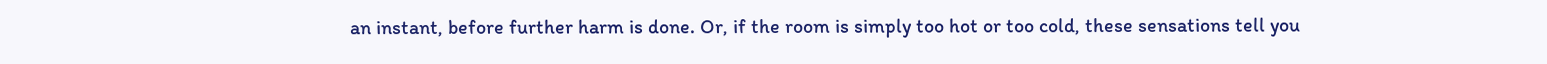an instant, before further harm is done. Or, if the room is simply too hot or too cold, these sensations tell you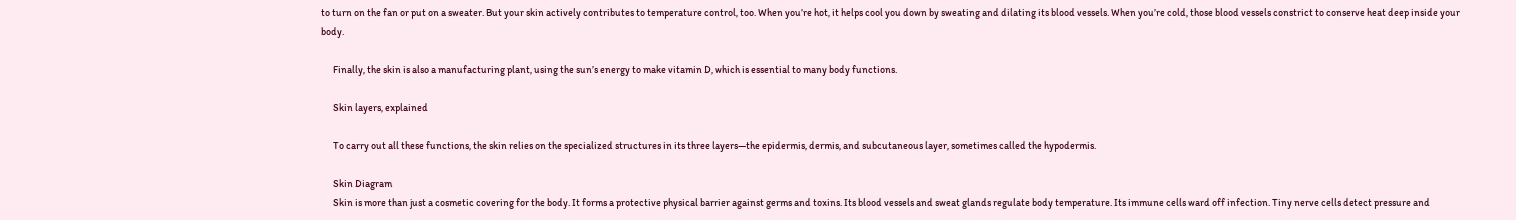to turn on the fan or put on a sweater. But your skin actively contributes to temperature control, too. When you’re hot, it helps cool you down by sweating and dilating its blood vessels. When you’re cold, those blood vessels constrict to conserve heat deep inside your body.

      Finally, the skin is also a manufacturing plant, using the sun’s energy to make vitamin D, which is essential to many body functions.

      Skin layers, explained

      To carry out all these functions, the skin relies on the specialized structures in its three layers—the epidermis, dermis, and subcutaneous layer, sometimes called the hypodermis.

      Skin Diagram
      Skin is more than just a cosmetic covering for the body. It forms a protective physical barrier against germs and toxins. Its blood vessels and sweat glands regulate body temperature. Its immune cells ward off infection. Tiny nerve cells detect pressure and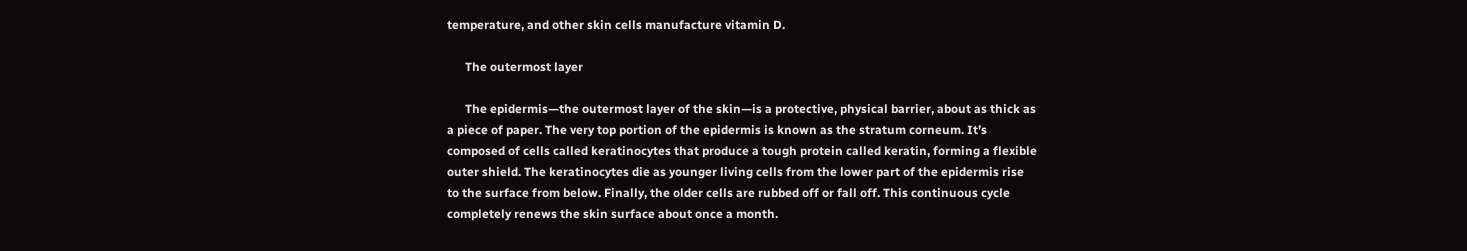temperature, and other skin cells manufacture vitamin D.

      The outermost layer

      The epidermis—the outermost layer of the skin—is a protective, physical barrier, about as thick as a piece of paper. The very top portion of the epidermis is known as the stratum corneum. It’s composed of cells called keratinocytes that produce a tough protein called keratin, forming a flexible outer shield. The keratinocytes die as younger living cells from the lower part of the epidermis rise to the surface from below. Finally, the older cells are rubbed off or fall off. This continuous cycle completely renews the skin surface about once a month.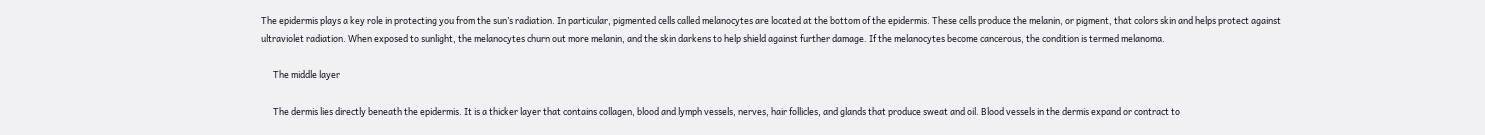The epidermis plays a key role in protecting you from the sun’s radiation. In particular, pigmented cells called melanocytes are located at the bottom of the epidermis. These cells produce the melanin, or pigment, that colors skin and helps protect against ultraviolet radiation. When exposed to sunlight, the melanocytes churn out more melanin, and the skin darkens to help shield against further damage. If the melanocytes become cancerous, the condition is termed melanoma.

      The middle layer

      The dermis lies directly beneath the epidermis. It is a thicker layer that contains collagen, blood and lymph vessels, nerves, hair follicles, and glands that produce sweat and oil. Blood vessels in the dermis expand or contract to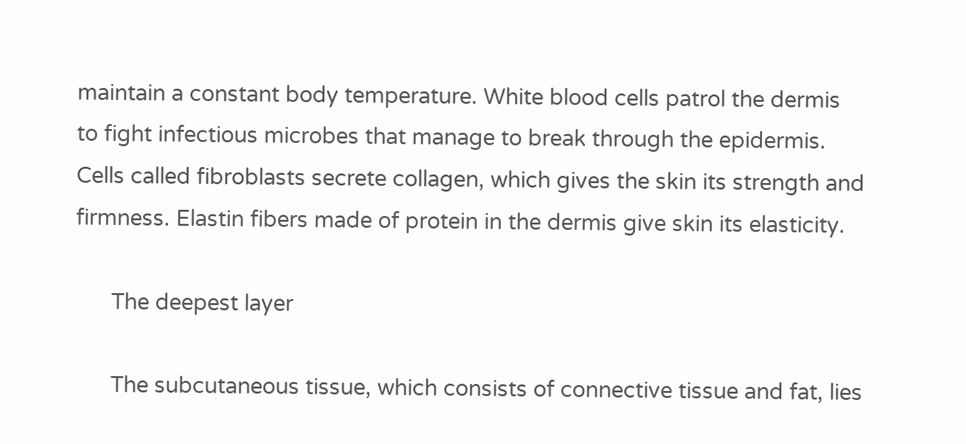maintain a constant body temperature. White blood cells patrol the dermis to fight infectious microbes that manage to break through the epidermis. Cells called fibroblasts secrete collagen, which gives the skin its strength and firmness. Elastin fibers made of protein in the dermis give skin its elasticity.

      The deepest layer

      The subcutaneous tissue, which consists of connective tissue and fat, lies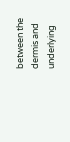between the dermis and underlying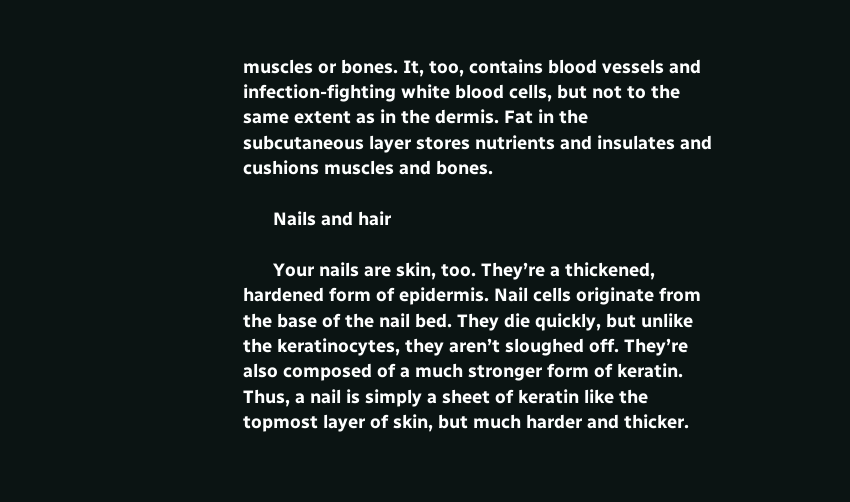muscles or bones. It, too, contains blood vessels and infection-fighting white blood cells, but not to the same extent as in the dermis. Fat in the subcutaneous layer stores nutrients and insulates and cushions muscles and bones.

      Nails and hair

      Your nails are skin, too. They’re a thickened, hardened form of epidermis. Nail cells originate from the base of the nail bed. They die quickly, but unlike the keratinocytes, they aren’t sloughed off. They’re also composed of a much stronger form of keratin. Thus, a nail is simply a sheet of keratin like the topmost layer of skin, but much harder and thicker.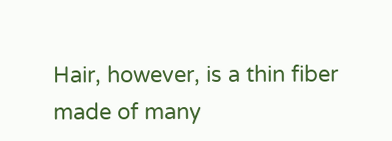Hair, however, is a thin fiber made of many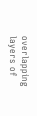overlapping layers of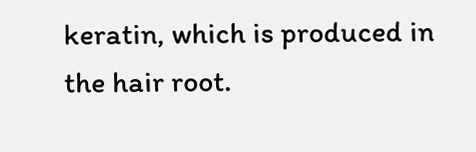keratin, which is produced in the hair root.